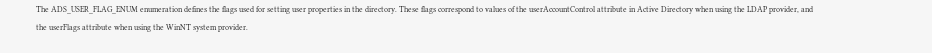The ADS_USER_FLAG_ENUM enumeration defines the flags used for setting user properties in the directory. These flags correspond to values of the userAccountControl attribute in Active Directory when using the LDAP provider, and the userFlags attribute when using the WinNT system provider.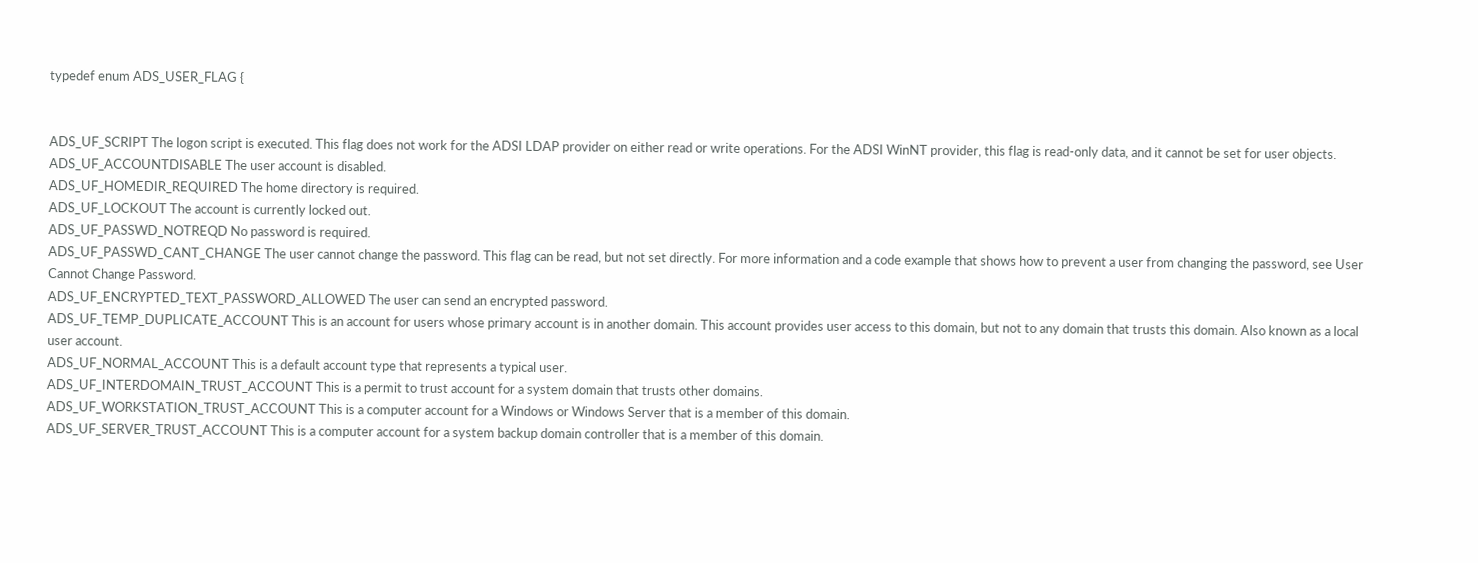typedef enum ADS_USER_FLAG {


ADS_UF_SCRIPT The logon script is executed. This flag does not work for the ADSI LDAP provider on either read or write operations. For the ADSI WinNT provider, this flag is read-only data, and it cannot be set for user objects.
ADS_UF_ACCOUNTDISABLE The user account is disabled.
ADS_UF_HOMEDIR_REQUIRED The home directory is required.
ADS_UF_LOCKOUT The account is currently locked out.
ADS_UF_PASSWD_NOTREQD No password is required.
ADS_UF_PASSWD_CANT_CHANGE The user cannot change the password. This flag can be read, but not set directly. For more information and a code example that shows how to prevent a user from changing the password, see User Cannot Change Password.
ADS_UF_ENCRYPTED_TEXT_PASSWORD_ALLOWED The user can send an encrypted password.
ADS_UF_TEMP_DUPLICATE_ACCOUNT This is an account for users whose primary account is in another domain. This account provides user access to this domain, but not to any domain that trusts this domain. Also known as a local user account.
ADS_UF_NORMAL_ACCOUNT This is a default account type that represents a typical user.
ADS_UF_INTERDOMAIN_TRUST_ACCOUNT This is a permit to trust account for a system domain that trusts other domains.
ADS_UF_WORKSTATION_TRUST_ACCOUNT This is a computer account for a Windows or Windows Server that is a member of this domain.
ADS_UF_SERVER_TRUST_ACCOUNT This is a computer account for a system backup domain controller that is a member of this domain.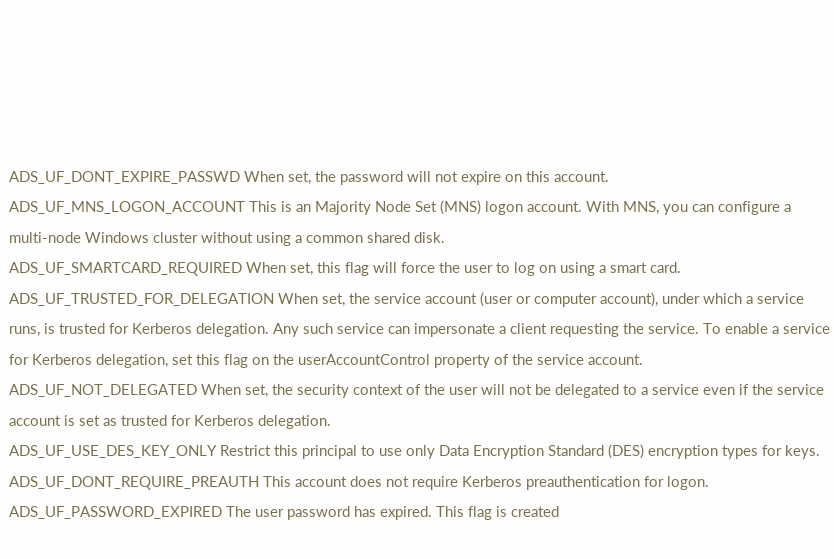ADS_UF_DONT_EXPIRE_PASSWD When set, the password will not expire on this account.
ADS_UF_MNS_LOGON_ACCOUNT This is an Majority Node Set (MNS) logon account. With MNS, you can configure a multi-node Windows cluster without using a common shared disk.
ADS_UF_SMARTCARD_REQUIRED When set, this flag will force the user to log on using a smart card.
ADS_UF_TRUSTED_FOR_DELEGATION When set, the service account (user or computer account), under which a service runs, is trusted for Kerberos delegation. Any such service can impersonate a client requesting the service. To enable a service for Kerberos delegation, set this flag on the userAccountControl property of the service account.
ADS_UF_NOT_DELEGATED When set, the security context of the user will not be delegated to a service even if the service account is set as trusted for Kerberos delegation.
ADS_UF_USE_DES_KEY_ONLY Restrict this principal to use only Data Encryption Standard (DES) encryption types for keys.
ADS_UF_DONT_REQUIRE_PREAUTH This account does not require Kerberos preauthentication for logon.
ADS_UF_PASSWORD_EXPIRED The user password has expired. This flag is created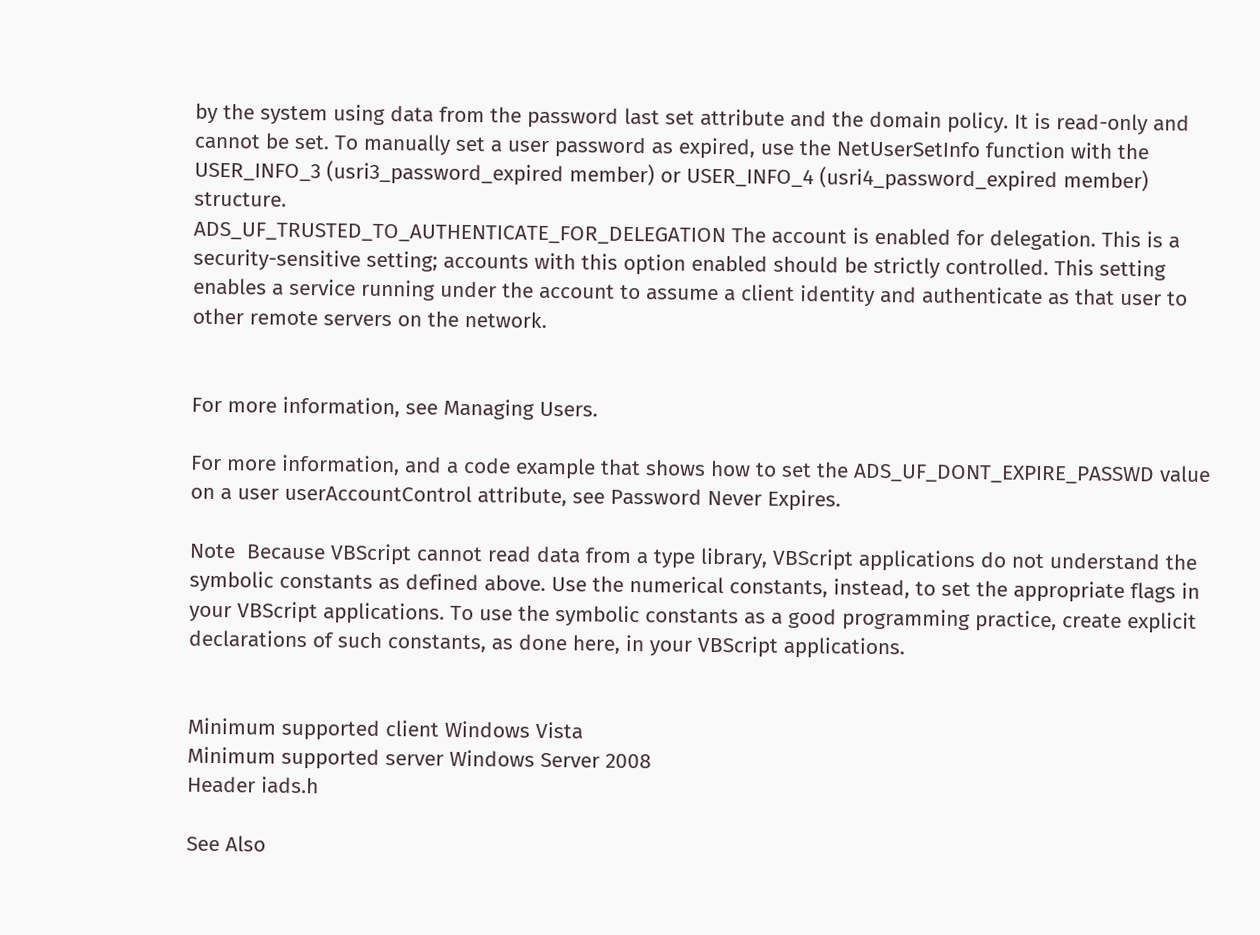by the system using data from the password last set attribute and the domain policy. It is read-only and cannot be set. To manually set a user password as expired, use the NetUserSetInfo function with the USER_INFO_3 (usri3_password_expired member) or USER_INFO_4 (usri4_password_expired member) structure.
ADS_UF_TRUSTED_TO_AUTHENTICATE_FOR_DELEGATION The account is enabled for delegation. This is a security-sensitive setting; accounts with this option enabled should be strictly controlled. This setting enables a service running under the account to assume a client identity and authenticate as that user to other remote servers on the network.


For more information, see Managing Users.

For more information, and a code example that shows how to set the ADS_UF_DONT_EXPIRE_PASSWD value on a user userAccountControl attribute, see Password Never Expires.

Note  Because VBScript cannot read data from a type library, VBScript applications do not understand the symbolic constants as defined above. Use the numerical constants, instead, to set the appropriate flags in your VBScript applications. To use the symbolic constants as a good programming practice, create explicit declarations of such constants, as done here, in your VBScript applications.


Minimum supported client Windows Vista
Minimum supported server Windows Server 2008
Header iads.h

See Also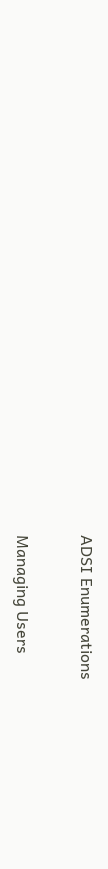ADSI Enumerations

Managing Users